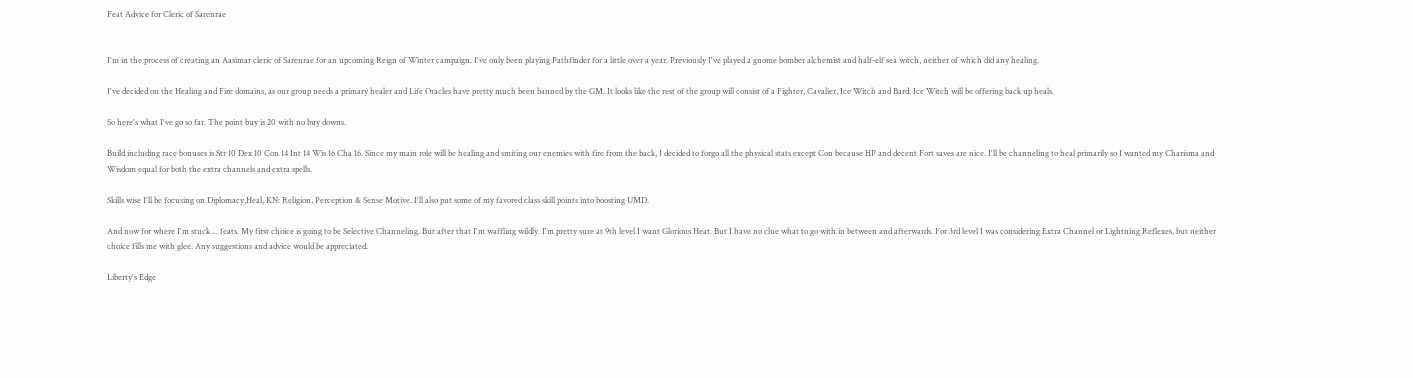Feat Advice for Cleric of Sarenrae


I'm in the process of creating an Aasimar cleric of Sarenrae for an upcoming Reign of Winter campaign. I've only been playing Pathfinder for a little over a year. Previously I've played a gnome bomber alchemist and half-elf sea witch, neither of which did any healing.

I've decided on the Healing and Fire domains, as our group needs a primary healer and Life Oracles have pretty much been banned by the GM. It looks like the rest of the group will consist of a Fighter, Cavalier, Ice Witch and Bard. Ice Witch will be offering back up heals.

So here's what I've go so far. The point buy is 20 with no buy downs.

Build including race bonuses is Str 10 Dex 10 Con 14 Int 14 Wis 16 Cha 16. Since my main role will be healing and smiting our enemies with fire from the back, I decided to forgo all the physical stats except Con because HP and decent Fort saves are nice. I'll be channeling to heal primarily so I wanted my Charisma and Wisdom equal for both the extra channels and extra spells.

Skills wise I'll be focusing on Diplomacy,Heal, KN: Religion, Perception & Sense Motive. I'll also put some of my favored class skill points into boosting UMD.

And now for where I'm stuck ... feats. My first choice is going to be Selective Channeling. But after that I'm waffling wildly. I'm pretty sure at 9th level I want Glorious Heat. But I have no clue what to go with in between and afterwards. For 3rd level I was considering Extra Channel or Lightning Reflexes, but neither choice fills me with glee. Any suggestions and advice would be appreciated.

Liberty's Edge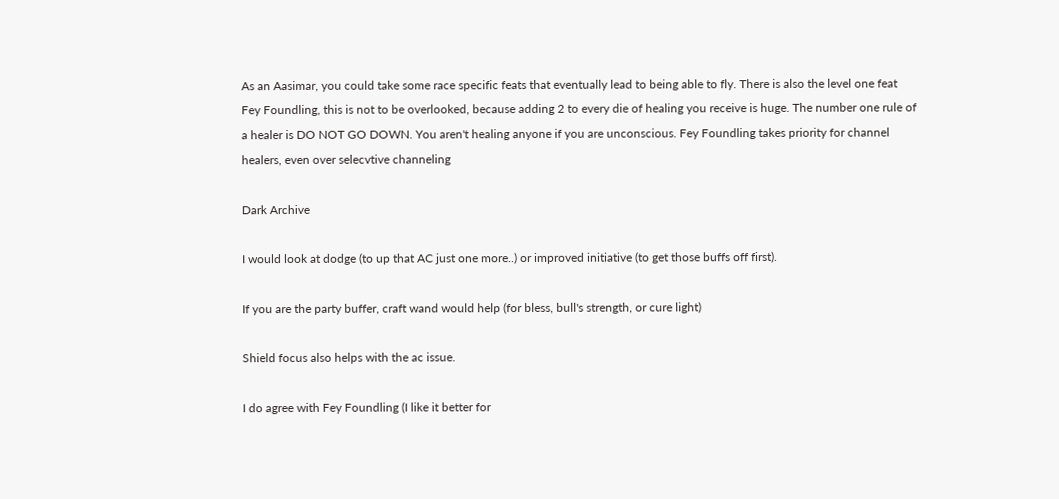As an Aasimar, you could take some race specific feats that eventually lead to being able to fly. There is also the level one feat Fey Foundling, this is not to be overlooked, because adding 2 to every die of healing you receive is huge. The number one rule of a healer is DO NOT GO DOWN. You aren't healing anyone if you are unconscious. Fey Foundling takes priority for channel healers, even over selecvtive channeling

Dark Archive

I would look at dodge (to up that AC just one more..) or improved initiative (to get those buffs off first).

If you are the party buffer, craft wand would help (for bless, bull's strength, or cure light)

Shield focus also helps with the ac issue.

I do agree with Fey Foundling (I like it better for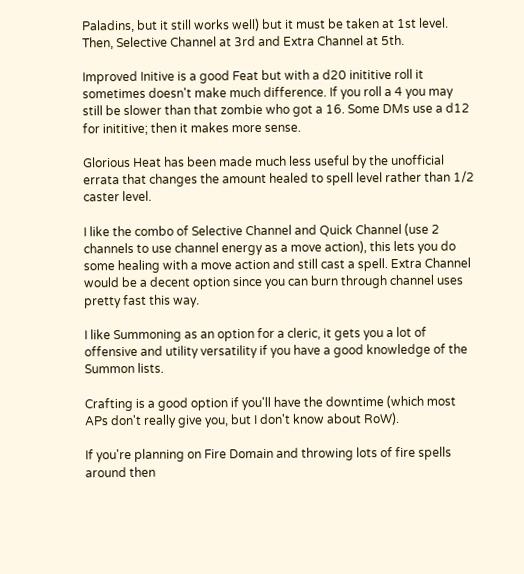Paladins, but it still works well) but it must be taken at 1st level. Then, Selective Channel at 3rd and Extra Channel at 5th.

Improved Initive is a good Feat but with a d20 inititive roll it sometimes doesn't make much difference. If you roll a 4 you may still be slower than that zombie who got a 16. Some DMs use a d12 for inititive; then it makes more sense.

Glorious Heat has been made much less useful by the unofficial errata that changes the amount healed to spell level rather than 1/2 caster level.

I like the combo of Selective Channel and Quick Channel (use 2 channels to use channel energy as a move action), this lets you do some healing with a move action and still cast a spell. Extra Channel would be a decent option since you can burn through channel uses pretty fast this way.

I like Summoning as an option for a cleric, it gets you a lot of offensive and utility versatility if you have a good knowledge of the Summon lists.

Crafting is a good option if you'll have the downtime (which most APs don't really give you, but I don't know about RoW).

If you're planning on Fire Domain and throwing lots of fire spells around then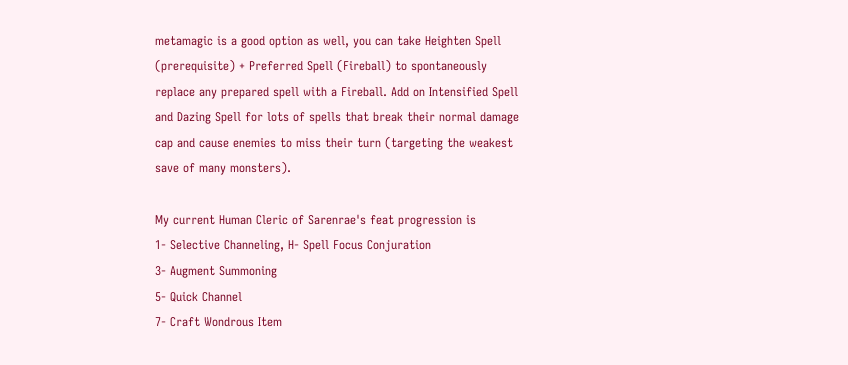metamagic is a good option as well, you can take Heighten Spell (prerequisite) + Preferred Spell (Fireball) to spontaneously replace any prepared spell with a Fireball. Add on Intensified Spell and Dazing Spell for lots of spells that break their normal damage cap and cause enemies to miss their turn (targeting the weakest save of many monsters).

My current Human Cleric of Sarenrae's feat progression is
1- Selective Channeling, H- Spell Focus Conjuration
3- Augment Summoning
5- Quick Channel
7- Craft Wondrous Item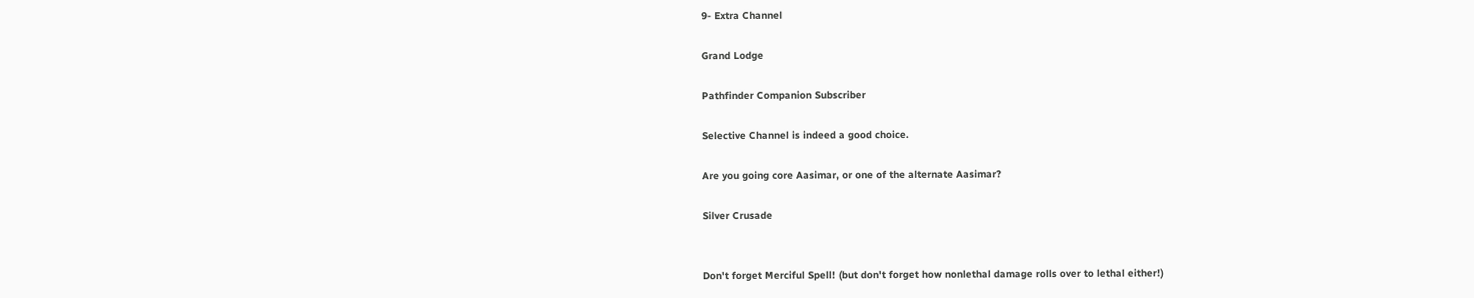9- Extra Channel

Grand Lodge

Pathfinder Companion Subscriber

Selective Channel is indeed a good choice.

Are you going core Aasimar, or one of the alternate Aasimar?

Silver Crusade


Don't forget Merciful Spell! (but don't forget how nonlethal damage rolls over to lethal either!)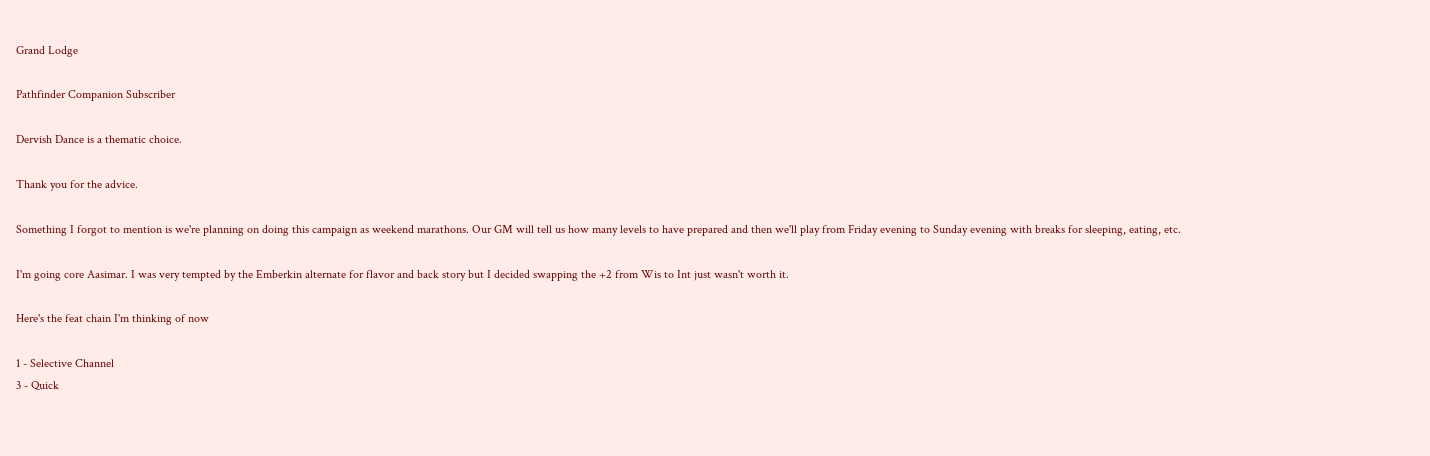Grand Lodge

Pathfinder Companion Subscriber

Dervish Dance is a thematic choice.

Thank you for the advice.

Something I forgot to mention is we're planning on doing this campaign as weekend marathons. Our GM will tell us how many levels to have prepared and then we'll play from Friday evening to Sunday evening with breaks for sleeping, eating, etc.

I'm going core Aasimar. I was very tempted by the Emberkin alternate for flavor and back story but I decided swapping the +2 from Wis to Int just wasn't worth it.

Here's the feat chain I'm thinking of now

1 - Selective Channel
3 - Quick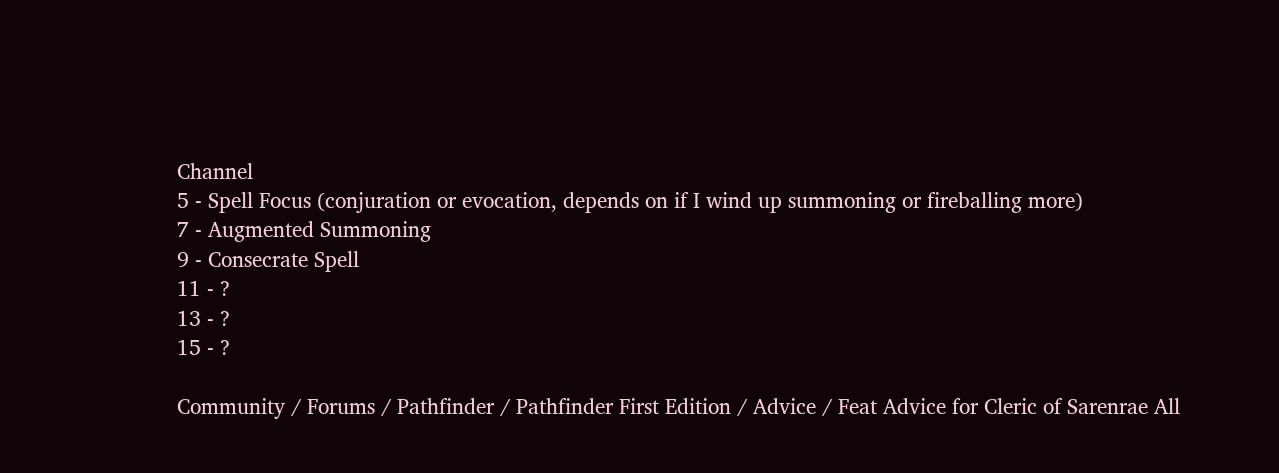Channel
5 - Spell Focus (conjuration or evocation, depends on if I wind up summoning or fireballing more)
7 - Augmented Summoning
9 - Consecrate Spell
11 - ?
13 - ?
15 - ?

Community / Forums / Pathfinder / Pathfinder First Edition / Advice / Feat Advice for Cleric of Sarenrae All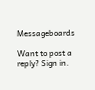Messageboards

Want to post a reply? Sign in.